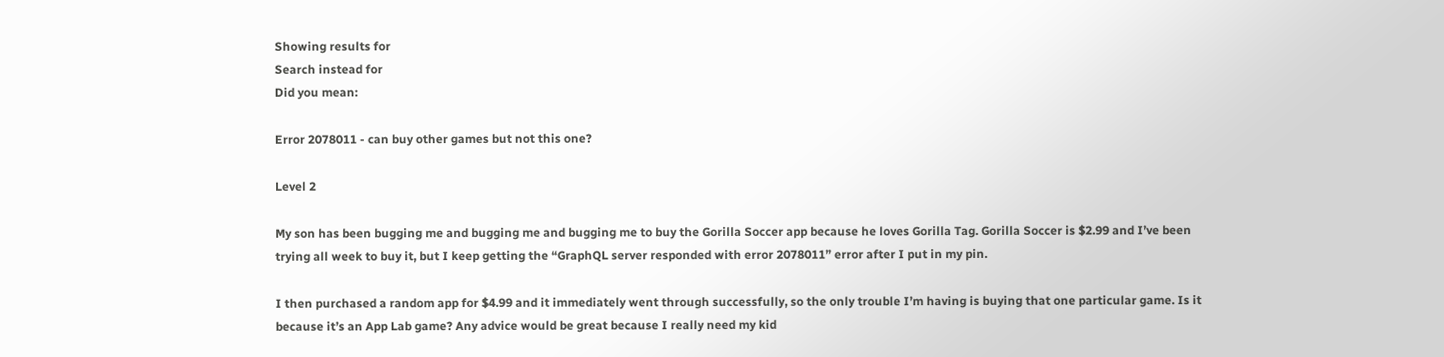Showing results for
Search instead for
Did you mean:

Error 2078011 - can buy other games but not this one?

Level 2

My son has been bugging me and bugging me and bugging me to buy the Gorilla Soccer app because he loves Gorilla Tag. Gorilla Soccer is $2.99 and I’ve been trying all week to buy it, but I keep getting the “GraphQL server responded with error 2078011” error after I put in my pin.

I then purchased a random app for $4.99 and it immediately went through successfully, so the only trouble I’m having is buying that one particular game. Is it because it’s an App Lab game? Any advice would be great because I really need my kid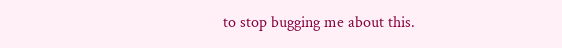to stop bugging me about this.